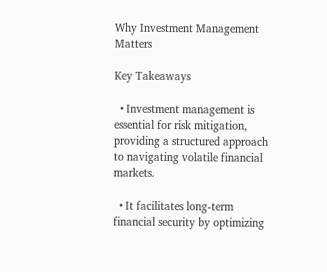Why Investment Management Matters

Key Takeaways

  • Investment management is essential for risk mitigation, providing a structured approach to navigating volatile financial markets.

  • It facilitates long-term financial security by optimizing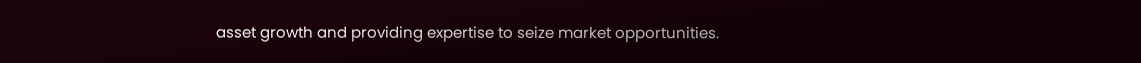asset growth and providing expertise to seize market opportunities.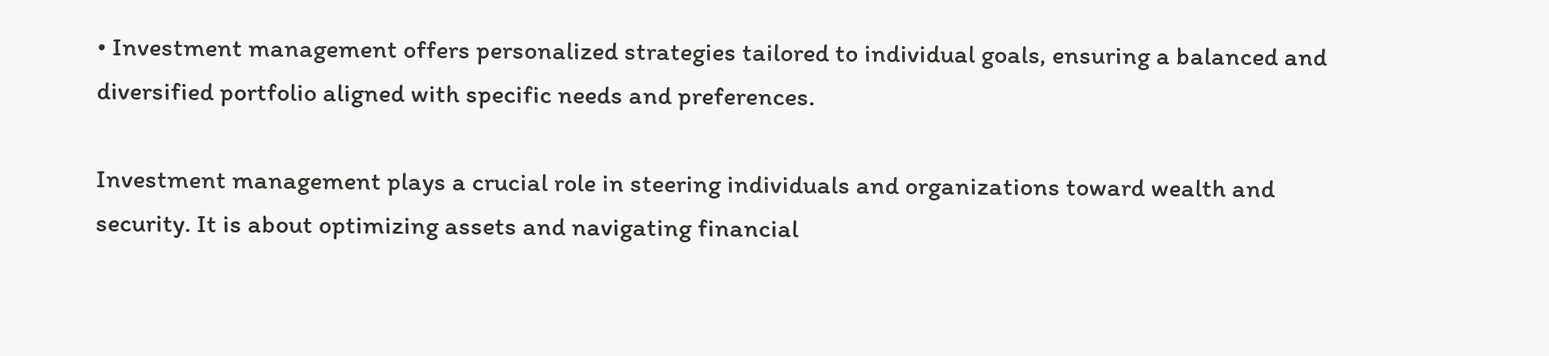• Investment management offers personalized strategies tailored to individual goals, ensuring a balanced and diversified portfolio aligned with specific needs and preferences.

Investment management plays a crucial role in steering individuals and organizations toward wealth and security. It is about optimizing assets and navigating financial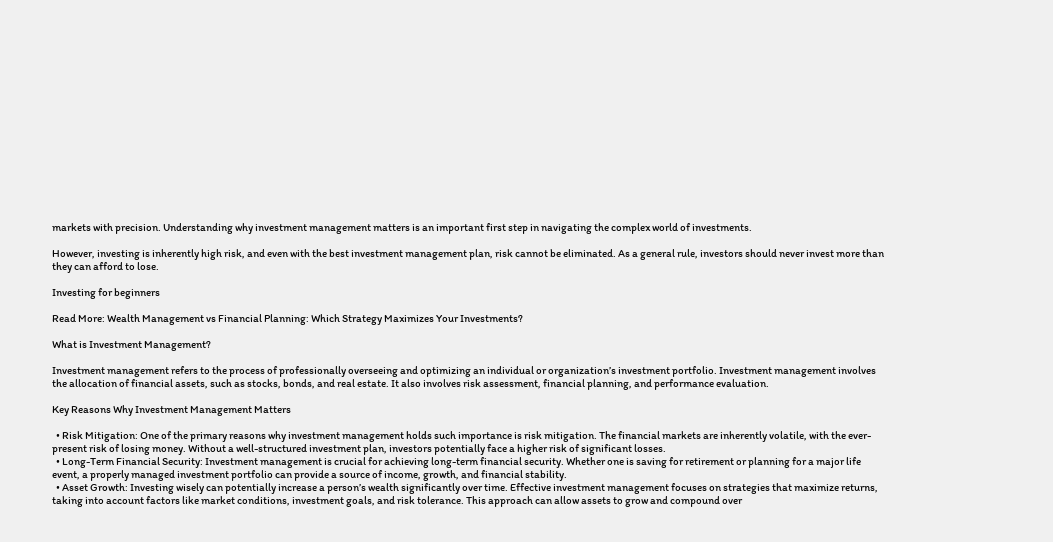markets with precision. Understanding why investment management matters is an important first step in navigating the complex world of investments.

However, investing is inherently high risk, and even with the best investment management plan, risk cannot be eliminated. As a general rule, investors should never invest more than they can afford to lose.

Investing for beginners

Read More: Wealth Management vs Financial Planning: Which Strategy Maximizes Your Investments?

What is Investment Management?

Investment management refers to the process of professionally overseeing and optimizing an individual or organization’s investment portfolio. Investment management involves the allocation of financial assets, such as stocks, bonds, and real estate. It also involves risk assessment, financial planning, and performance evaluation.

Key Reasons Why Investment Management Matters

  • Risk Mitigation: One of the primary reasons why investment management holds such importance is risk mitigation. The financial markets are inherently volatile, with the ever-present risk of losing money. Without a well-structured investment plan, investors potentially face a higher risk of significant losses.
  • Long-Term Financial Security: Investment management is crucial for achieving long-term financial security. Whether one is saving for retirement or planning for a major life event, a properly managed investment portfolio can provide a source of income, growth, and financial stability.
  • Asset Growth: Investing wisely can potentially increase a person’s wealth significantly over time. Effective investment management focuses on strategies that maximize returns, taking into account factors like market conditions, investment goals, and risk tolerance. This approach can allow assets to grow and compound over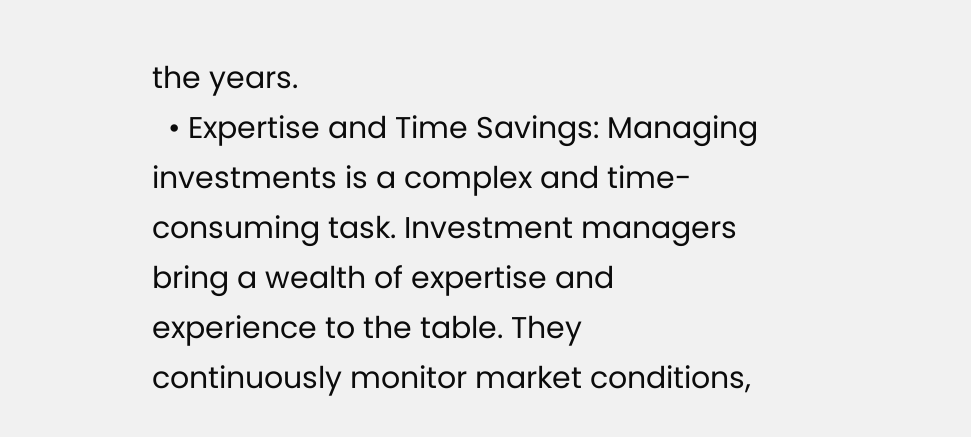the years.
  • Expertise and Time Savings: Managing investments is a complex and time-consuming task. Investment managers bring a wealth of expertise and experience to the table. They continuously monitor market conditions,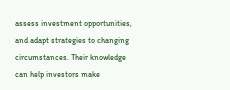assess investment opportunities, and adapt strategies to changing circumstances. Their knowledge can help investors make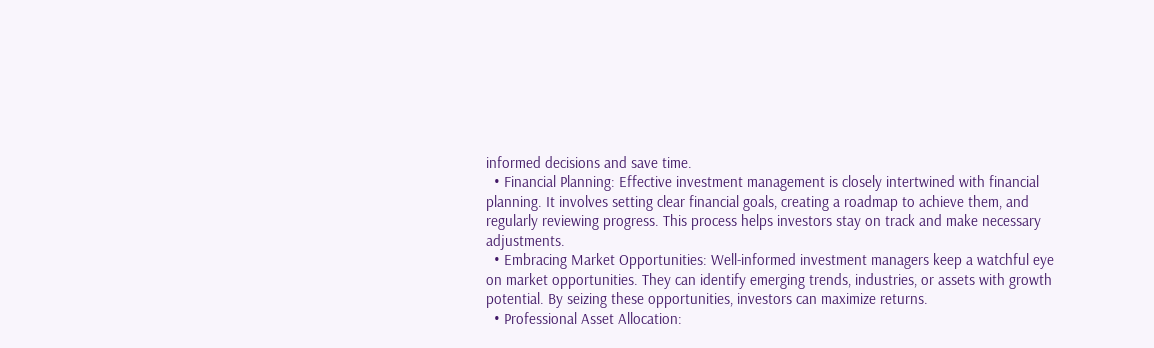informed decisions and save time.
  • Financial Planning: Effective investment management is closely intertwined with financial planning. It involves setting clear financial goals, creating a roadmap to achieve them, and regularly reviewing progress. This process helps investors stay on track and make necessary adjustments.
  • Embracing Market Opportunities: Well-informed investment managers keep a watchful eye on market opportunities. They can identify emerging trends, industries, or assets with growth potential. By seizing these opportunities, investors can maximize returns.
  • Professional Asset Allocation: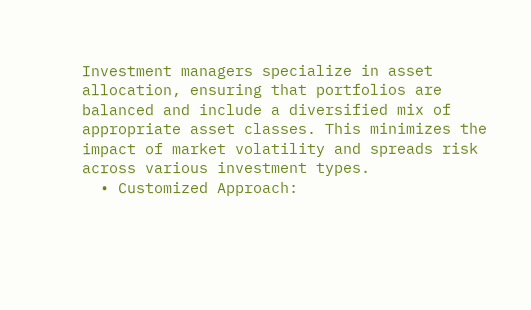Investment managers specialize in asset allocation, ensuring that portfolios are balanced and include a diversified mix of appropriate asset classes. This minimizes the impact of market volatility and spreads risk across various investment types.
  • Customized Approach: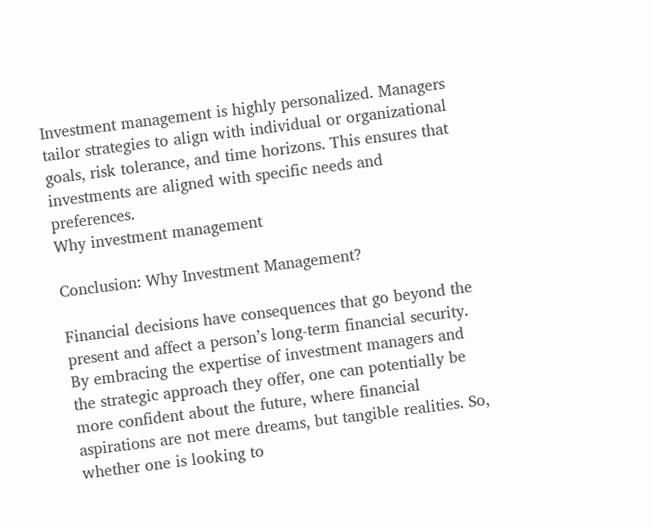Investment management is highly personalized. Managers tailor strategies to align with individual or organizational goals, risk tolerance, and time horizons. This ensures that investments are aligned with specific needs and preferences.
Why investment management

Conclusion: Why Investment Management?

Financial decisions have consequences that go beyond the present and affect a person’s long-term financial security. By embracing the expertise of investment managers and the strategic approach they offer, one can potentially be more confident about the future, where financial aspirations are not mere dreams, but tangible realities. So, whether one is looking to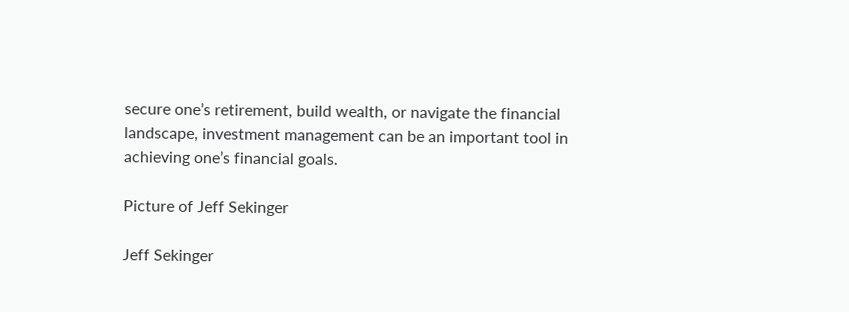secure one’s retirement, build wealth, or navigate the financial landscape, investment management can be an important tool in achieving one’s financial goals.

Picture of Jeff Sekinger

Jeff Sekinger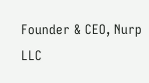Founder & CEO, Nurp LLC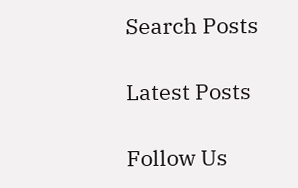Search Posts

Latest Posts

Follow Us